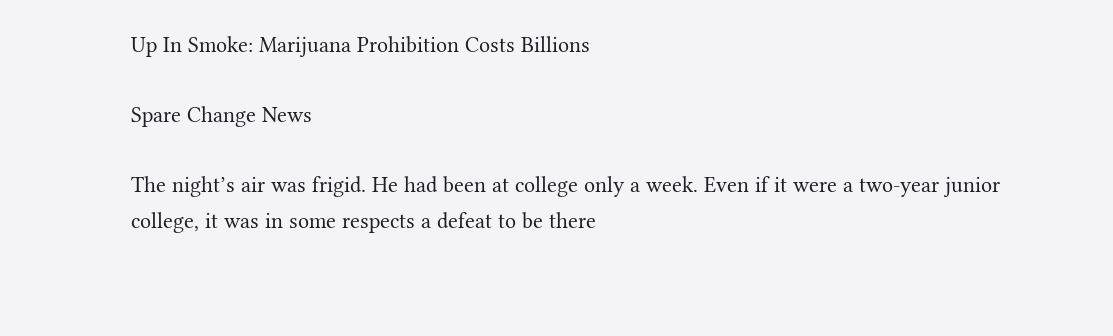Up In Smoke: Marijuana Prohibition Costs Billions

Spare Change News

The night’s air was frigid. He had been at college only a week. Even if it were a two-year junior college, it was in some respects a defeat to be there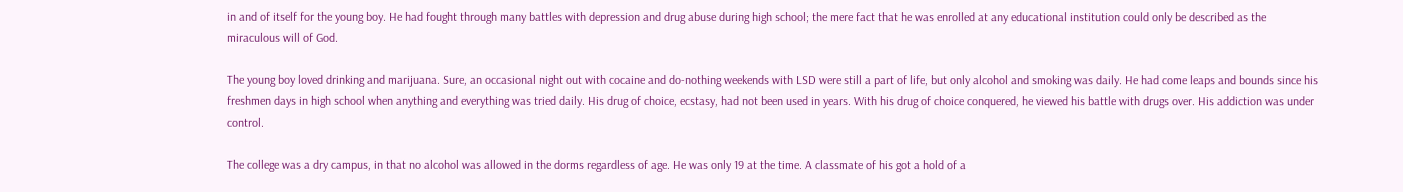in and of itself for the young boy. He had fought through many battles with depression and drug abuse during high school; the mere fact that he was enrolled at any educational institution could only be described as the miraculous will of God.

The young boy loved drinking and marijuana. Sure, an occasional night out with cocaine and do-nothing weekends with LSD were still a part of life, but only alcohol and smoking was daily. He had come leaps and bounds since his freshmen days in high school when anything and everything was tried daily. His drug of choice, ecstasy, had not been used in years. With his drug of choice conquered, he viewed his battle with drugs over. His addiction was under control.

The college was a dry campus, in that no alcohol was allowed in the dorms regardless of age. He was only 19 at the time. A classmate of his got a hold of a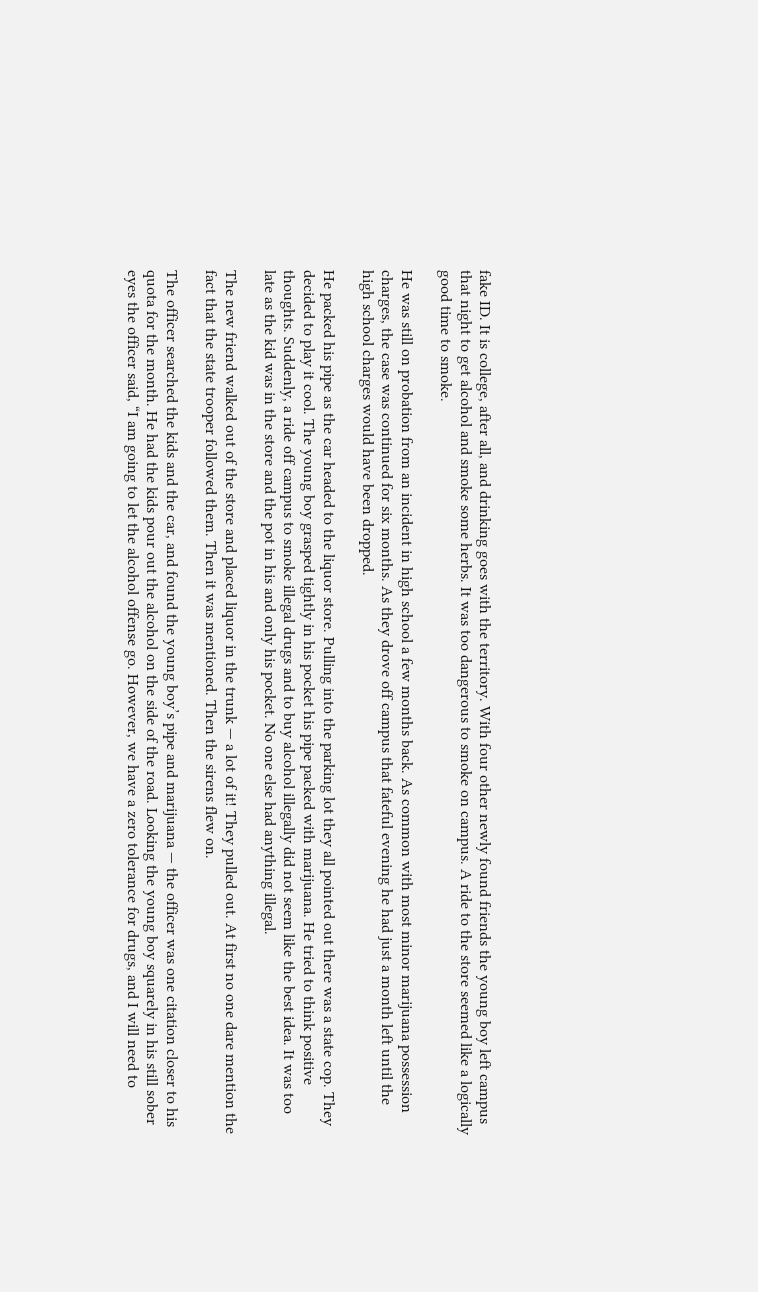fake ID. It is college, after all, and drinking goes with the territory. With four other newly found friends the young boy left campus that night to get alcohol and smoke some herbs. It was too dangerous to smoke on campus. A ride to the store seemed like a logically good time to smoke.

He was still on probation from an incident in high school a few months back. As common with most minor marijuana possession charges, the case was continued for six months. As they drove off campus that fateful evening he had just a month left until the high school charges would have been dropped.

He packed his pipe as the car headed to the liquor store. Pulling into the parking lot they all pointed out there was a state cop. They decided to play it cool. The young boy grasped tightly in his pocket his pipe packed with marijuana. He tried to think positive thoughts. Suddenly, a ride off campus to smoke illegal drugs and to buy alcohol illegally did not seem like the best idea. It was too late as the kid was in the store and the pot in his and only his pocket. No one else had anything illegal.

The new friend walked out of the store and placed liquor in the trunk — a lot of it! They pulled out. At first no one dare mention the fact that the state trooper followed them. Then it was mentioned. Then the sirens flew on.

The officer searched the kids and the car, and found the young boy’s pipe and marijuana — the officer was one citation closer to his quota for the month. He had the kids pour out the alcohol on the side of the road. Looking the young boy squarely in his still sober eyes the officer said, “I am going to let the alcohol offense go. However, we have a zero tolerance for drugs, and I will need to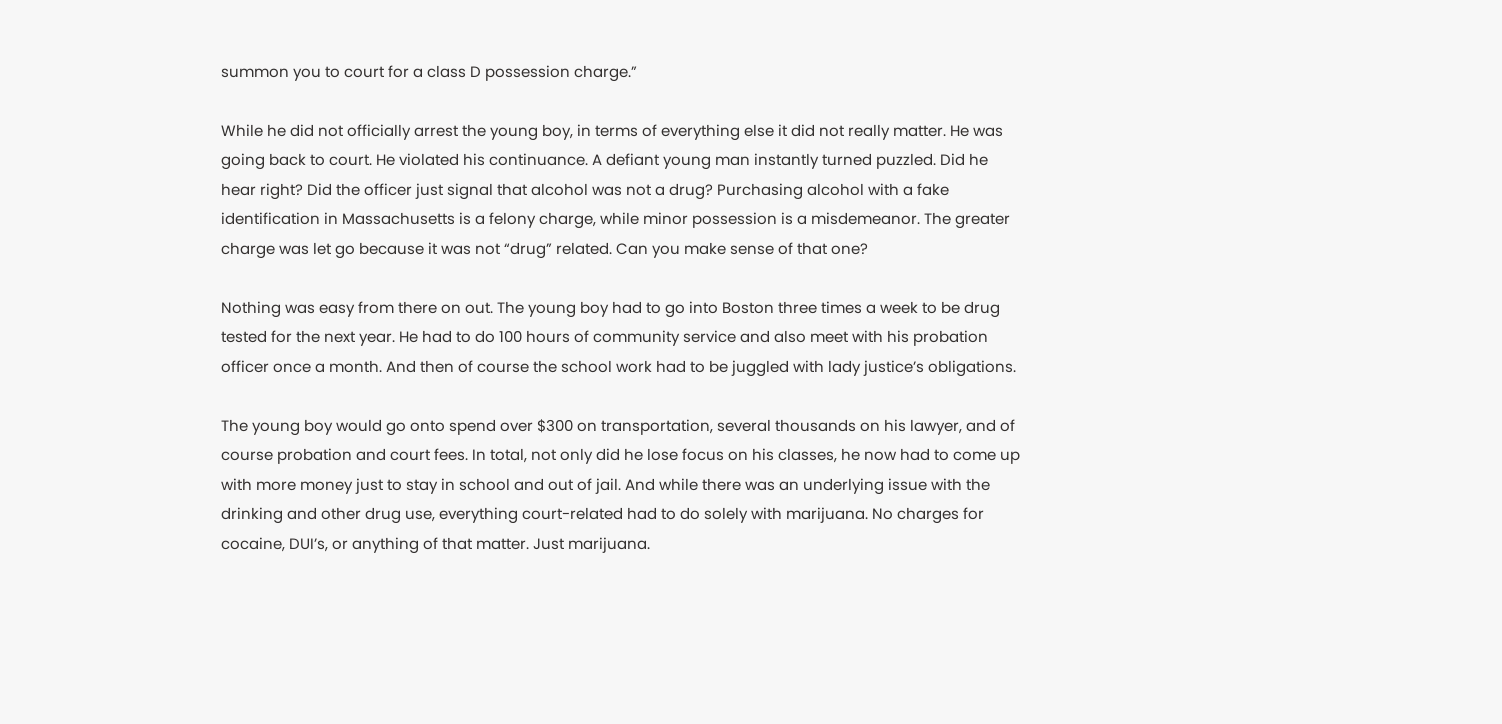summon you to court for a class D possession charge.”

While he did not officially arrest the young boy, in terms of everything else it did not really matter. He was going back to court. He violated his continuance. A defiant young man instantly turned puzzled. Did he hear right? Did the officer just signal that alcohol was not a drug? Purchasing alcohol with a fake identification in Massachusetts is a felony charge, while minor possession is a misdemeanor. The greater charge was let go because it was not “drug” related. Can you make sense of that one?

Nothing was easy from there on out. The young boy had to go into Boston three times a week to be drug tested for the next year. He had to do 100 hours of community service and also meet with his probation officer once a month. And then of course the school work had to be juggled with lady justice’s obligations.

The young boy would go onto spend over $300 on transportation, several thousands on his lawyer, and of course probation and court fees. In total, not only did he lose focus on his classes, he now had to come up with more money just to stay in school and out of jail. And while there was an underlying issue with the drinking and other drug use, everything court-related had to do solely with marijuana. No charges for cocaine, DUI’s, or anything of that matter. Just marijuana.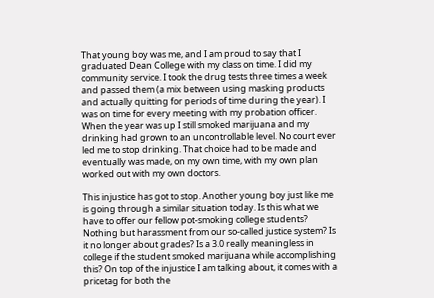That young boy was me, and I am proud to say that I graduated Dean College with my class on time. I did my community service. I took the drug tests three times a week and passed them (a mix between using masking products and actually quitting for periods of time during the year). I was on time for every meeting with my probation officer. When the year was up I still smoked marijuana and my drinking had grown to an uncontrollable level. No court ever led me to stop drinking. That choice had to be made and eventually was made, on my own time, with my own plan worked out with my own doctors.

This injustice has got to stop. Another young boy just like me is going through a similar situation today. Is this what we have to offer our fellow pot-smoking college students? Nothing but harassment from our so-called justice system? Is it no longer about grades? Is a 3.0 really meaningless in college if the student smoked marijuana while accomplishing this? On top of the injustice I am talking about, it comes with a pricetag for both the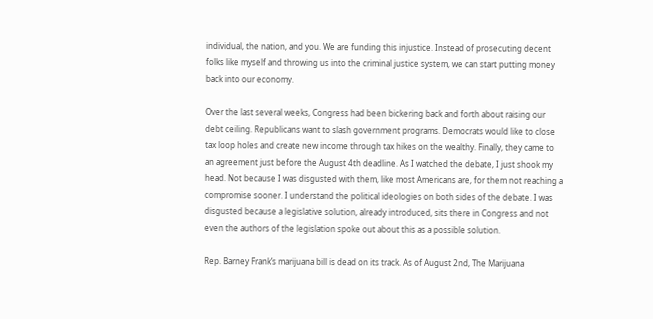individual, the nation, and you. We are funding this injustice. Instead of prosecuting decent folks like myself and throwing us into the criminal justice system, we can start putting money back into our economy.

Over the last several weeks, Congress had been bickering back and forth about raising our debt ceiling. Republicans want to slash government programs. Democrats would like to close tax loop holes and create new income through tax hikes on the wealthy. Finally, they came to an agreement just before the August 4th deadline. As I watched the debate, I just shook my head. Not because I was disgusted with them, like most Americans are, for them not reaching a compromise sooner. I understand the political ideologies on both sides of the debate. I was disgusted because a legislative solution, already introduced, sits there in Congress and not even the authors of the legislation spoke out about this as a possible solution.

Rep. Barney Frank’s marijuana bill is dead on its track. As of August 2nd, The Marijuana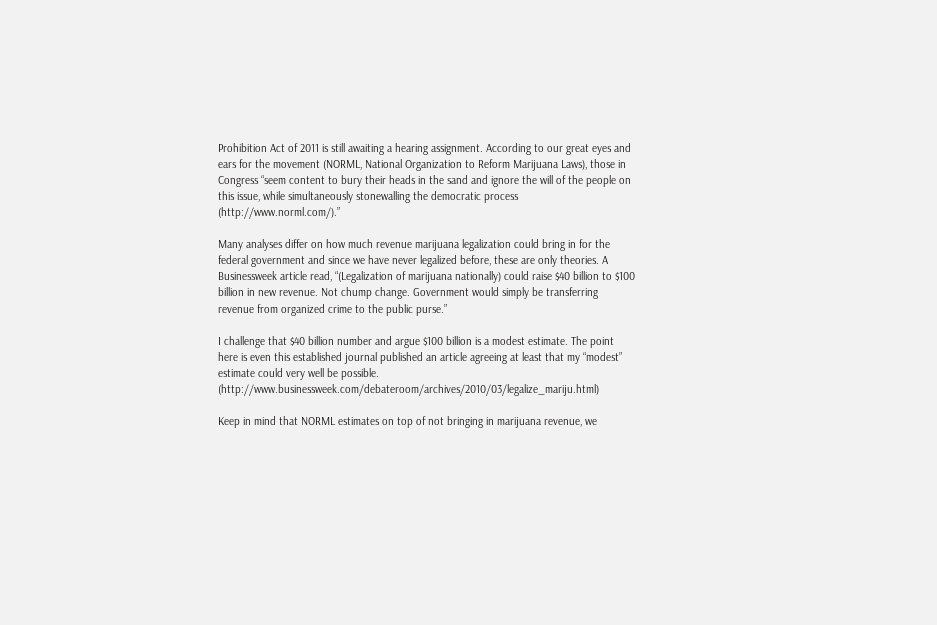Prohibition Act of 2011 is still awaiting a hearing assignment. According to our great eyes and ears for the movement (NORML, National Organization to Reform Marijuana Laws), those in Congress “seem content to bury their heads in the sand and ignore the will of the people on this issue, while simultaneously stonewalling the democratic process (http://www.norml.com/).”

Many analyses differ on how much revenue marijuana legalization could bring in for the federal government and since we have never legalized before, these are only theories. A Businessweek article read, “(Legalization of marijuana nationally) could raise $40 billion to $100 billion in new revenue. Not chump change. Government would simply be transferring revenue from organized crime to the public purse.”

I challenge that $40 billion number and argue $100 billion is a modest estimate. The point here is even this established journal published an article agreeing at least that my “modest” estimate could very well be possible. (http://www.businessweek.com/debateroom/archives/2010/03/legalize_mariju.html)

Keep in mind that NORML estimates on top of not bringing in marijuana revenue, we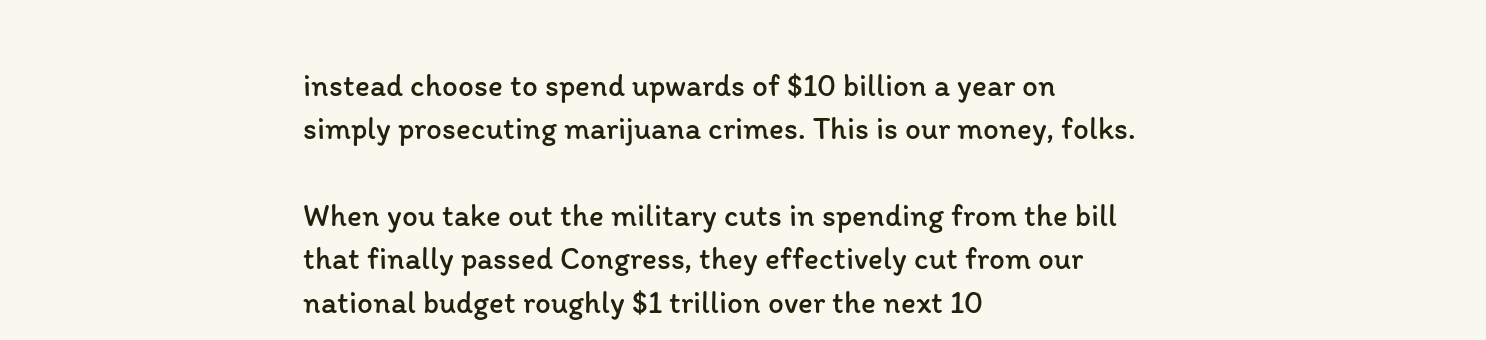instead choose to spend upwards of $10 billion a year on simply prosecuting marijuana crimes. This is our money, folks.

When you take out the military cuts in spending from the bill that finally passed Congress, they effectively cut from our national budget roughly $1 trillion over the next 10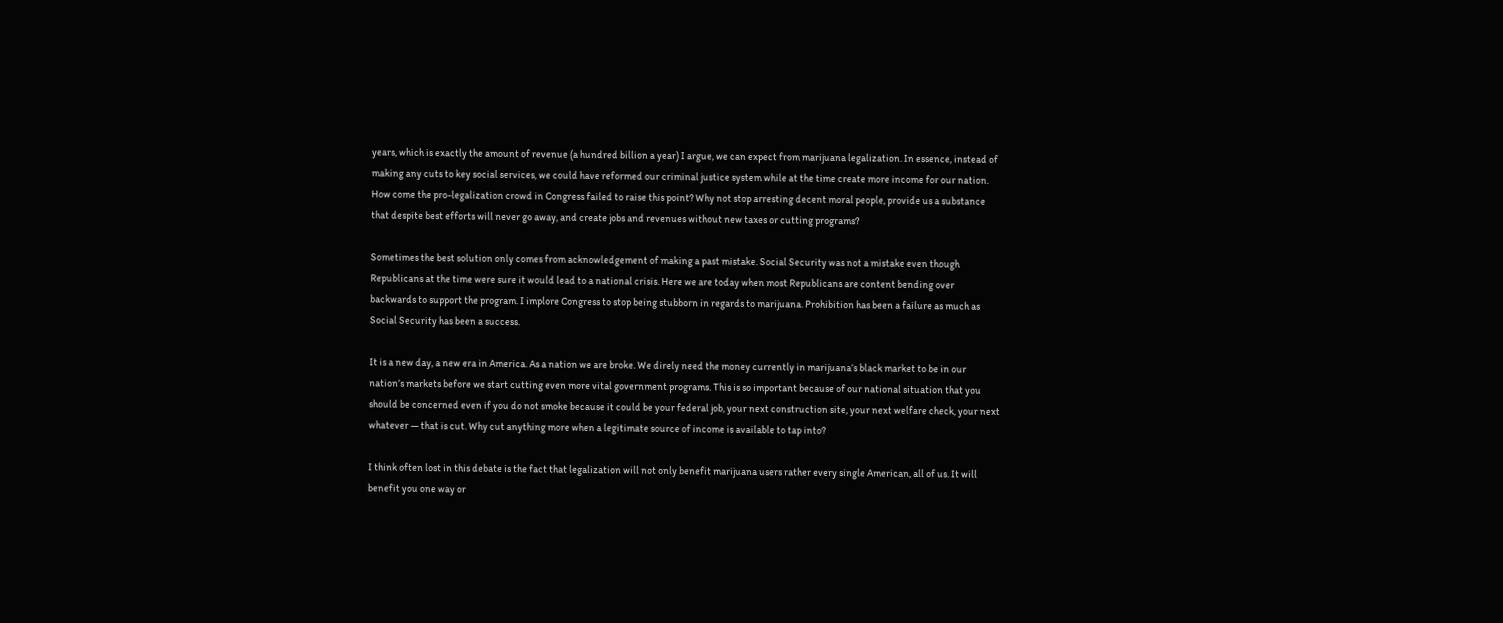years, which is exactly the amount of revenue (a hundred billion a year) I argue, we can expect from marijuana legalization. In essence, instead of making any cuts to key social services, we could have reformed our criminal justice system while at the time create more income for our nation. How come the pro-legalization crowd in Congress failed to raise this point? Why not stop arresting decent moral people, provide us a substance that despite best efforts will never go away, and create jobs and revenues without new taxes or cutting programs?

Sometimes the best solution only comes from acknowledgement of making a past mistake. Social Security was not a mistake even though Republicans at the time were sure it would lead to a national crisis. Here we are today when most Republicans are content bending over backwards to support the program. I implore Congress to stop being stubborn in regards to marijuana. Prohibition has been a failure as much as Social Security has been a success.

It is a new day, a new era in America. As a nation we are broke. We direly need the money currently in marijuana’s black market to be in our nation’s markets before we start cutting even more vital government programs. This is so important because of our national situation that you should be concerned even if you do not smoke because it could be your federal job, your next construction site, your next welfare check, your next whatever — that is cut. Why cut anything more when a legitimate source of income is available to tap into?

I think often lost in this debate is the fact that legalization will not only benefit marijuana users rather every single American, all of us. It will benefit you one way or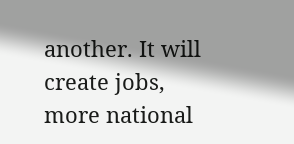another. It will create jobs, more national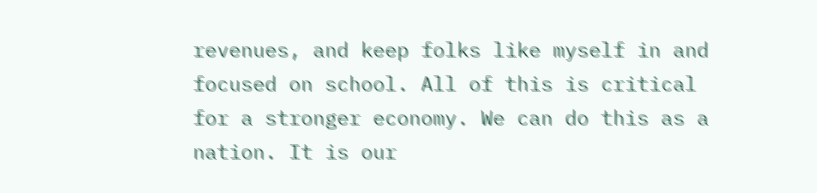revenues, and keep folks like myself in and focused on school. All of this is critical for a stronger economy. We can do this as a nation. It is our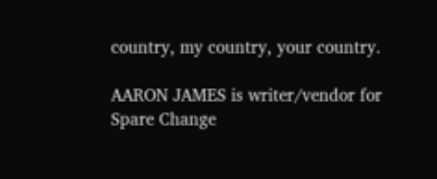country, my country, your country.

AARON JAMES is writer/vendor for Spare Change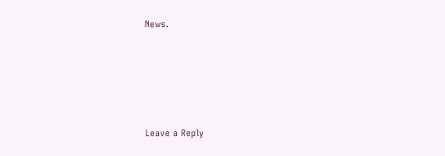News.





Leave a Reply